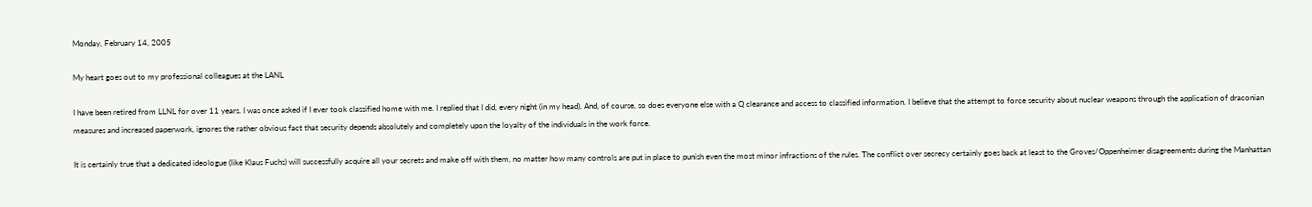Monday, February 14, 2005

My heart goes out to my professional colleagues at the LANL

I have been retired from LLNL for over 11 years. I was once asked if I ever took classified home with me. I replied that I did, every night (in my head). And, of course, so does everyone else with a Q clearance and access to classified information. I believe that the attempt to force security about nuclear weapons through the application of draconian measures and increased paperwork, ignores the rather obvious fact that security depends absolutely and completely upon the loyalty of the individuals in the work force.

It is certainly true that a dedicated ideologue (like Klaus Fuchs) will successfully acquire all your secrets and make off with them, no matter how many controls are put in place to punish even the most minor infractions of the rules. The conflict over secrecy certainly goes back at least to the Groves/Oppenheimer disagreements during the Manhattan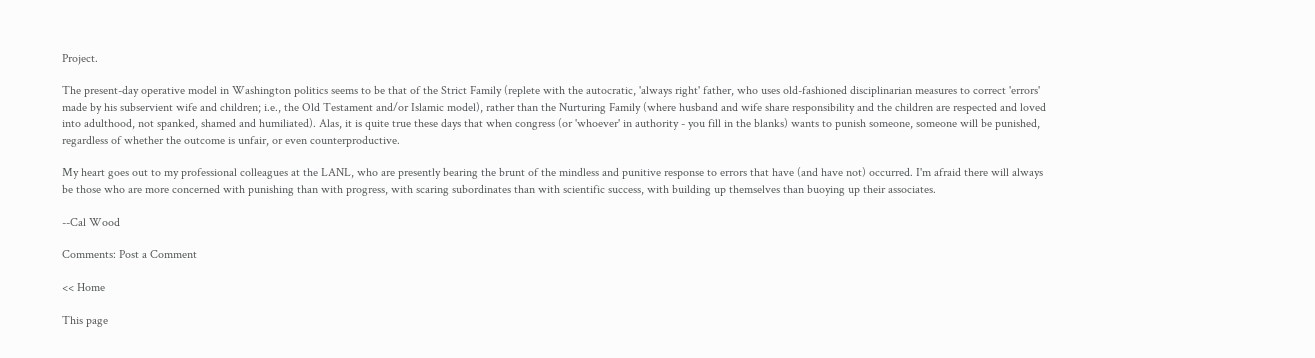Project.

The present-day operative model in Washington politics seems to be that of the Strict Family (replete with the autocratic, 'always right' father, who uses old-fashioned disciplinarian measures to correct 'errors' made by his subservient wife and children; i.e., the Old Testament and/or Islamic model), rather than the Nurturing Family (where husband and wife share responsibility and the children are respected and loved into adulthood, not spanked, shamed and humiliated). Alas, it is quite true these days that when congress (or 'whoever' in authority - you fill in the blanks) wants to punish someone, someone will be punished, regardless of whether the outcome is unfair, or even counterproductive.

My heart goes out to my professional colleagues at the LANL, who are presently bearing the brunt of the mindless and punitive response to errors that have (and have not) occurred. I'm afraid there will always be those who are more concerned with punishing than with progress, with scaring subordinates than with scientific success, with building up themselves than buoying up their associates.

--Cal Wood

Comments: Post a Comment

<< Home

This page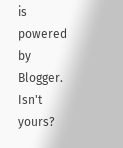is powered by Blogger. Isn't yours?